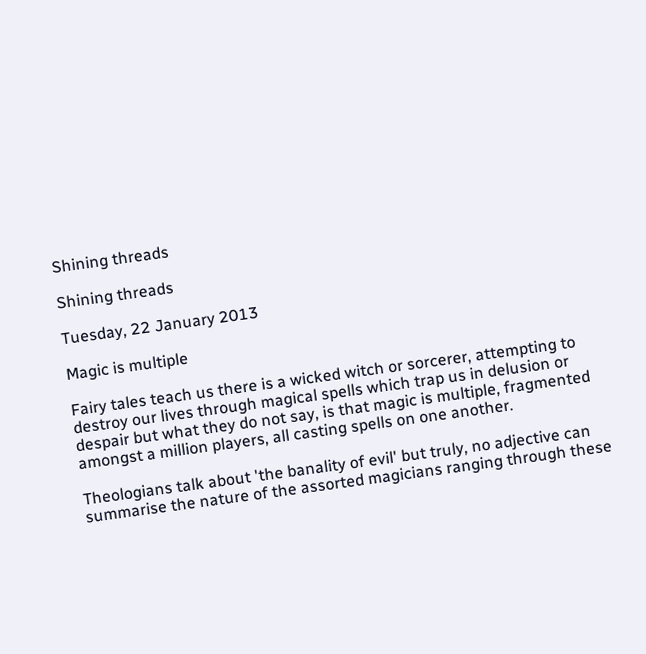Shining threads

Shining threads

Tuesday, 22 January 2013

Magic is multiple

Fairy tales teach us there is a wicked witch or sorcerer, attempting to destroy our lives through magical spells which trap us in delusion or despair but what they do not say, is that magic is multiple, fragmented amongst a million players, all casting spells on one another.

Theologians talk about 'the banality of evil' but truly, no adjective can summarise the nature of the assorted magicians ranging through these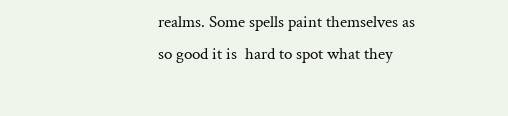realms. Some spells paint themselves as so good it is  hard to spot what they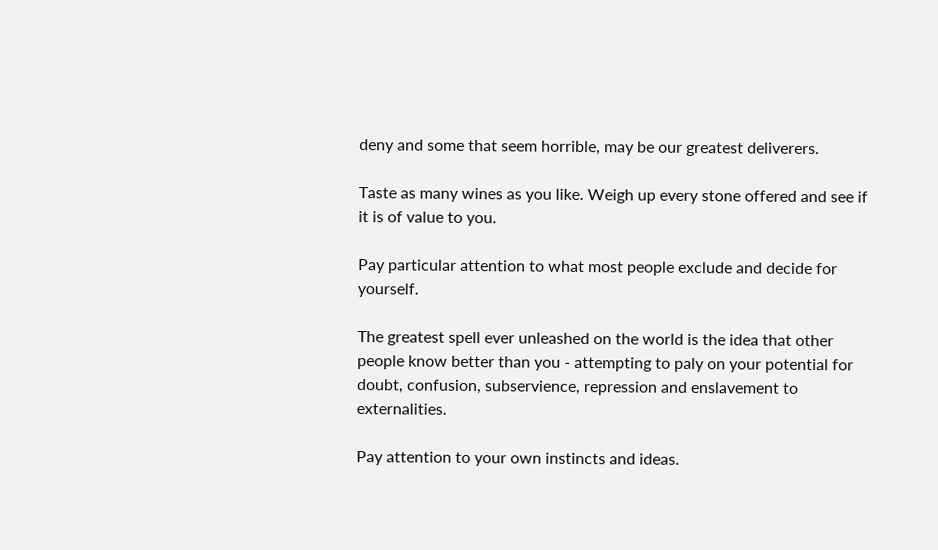deny and some that seem horrible, may be our greatest deliverers.

Taste as many wines as you like. Weigh up every stone offered and see if it is of value to you.

Pay particular attention to what most people exclude and decide for yourself.

The greatest spell ever unleashed on the world is the idea that other people know better than you - attempting to paly on your potential for doubt, confusion, subservience, repression and enslavement to externalities.

Pay attention to your own instincts and ideas.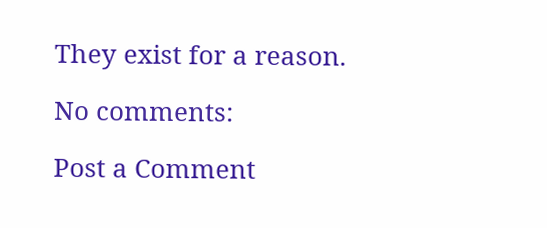They exist for a reason.

No comments:

Post a Comment